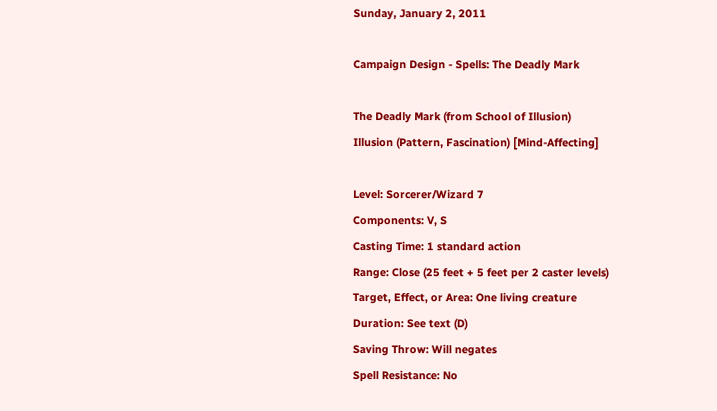Sunday, January 2, 2011

Campaign Design - Spells: The Deadly Mark

The Deadly Mark (from School of Illusion)
Illusion (Pattern, Fascination) [Mind-Affecting]

Level: Sorcerer/Wizard 7
Components: V, S
Casting Time: 1 standard action
Range: Close (25 feet + 5 feet per 2 caster levels)
Target, Effect, or Area: One living creature
Duration: See text (D)
Saving Throw: Will negates
Spell Resistance: No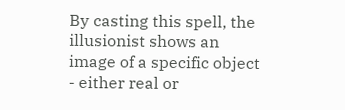By casting this spell, the illusionist shows an image of a specific object - either real or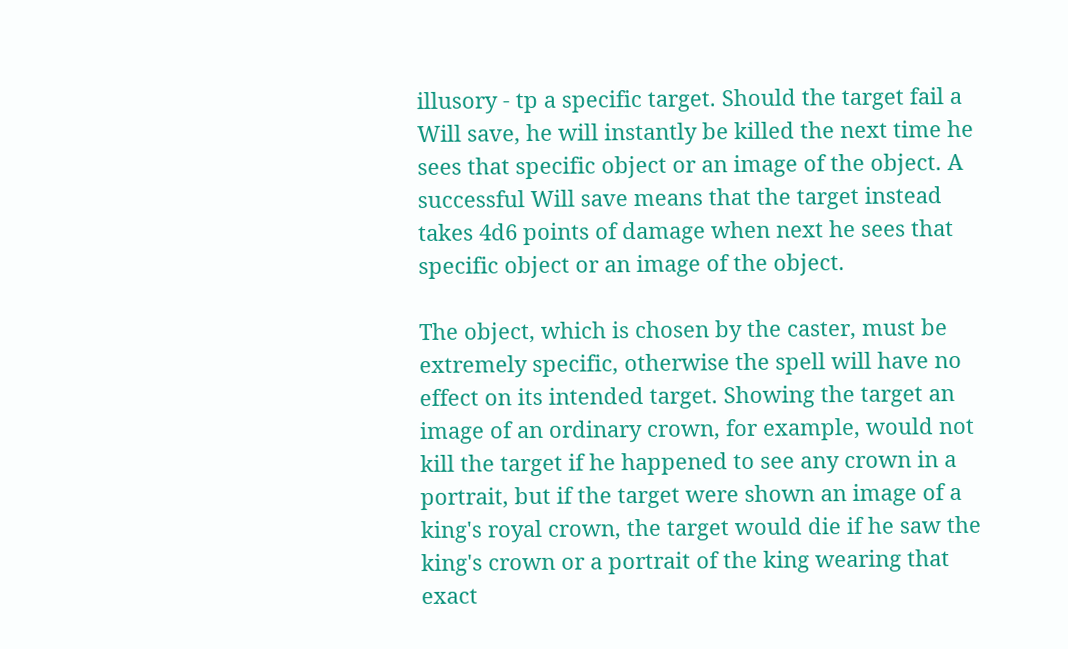illusory - tp a specific target. Should the target fail a Will save, he will instantly be killed the next time he sees that specific object or an image of the object. A successful Will save means that the target instead takes 4d6 points of damage when next he sees that specific object or an image of the object.

The object, which is chosen by the caster, must be extremely specific, otherwise the spell will have no effect on its intended target. Showing the target an image of an ordinary crown, for example, would not kill the target if he happened to see any crown in a portrait, but if the target were shown an image of a king's royal crown, the target would die if he saw the king's crown or a portrait of the king wearing that exact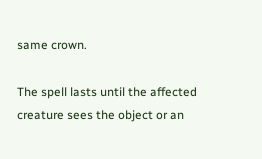same crown.

The spell lasts until the affected creature sees the object or an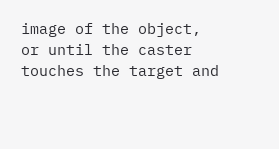image of the object, or until the caster touches the target and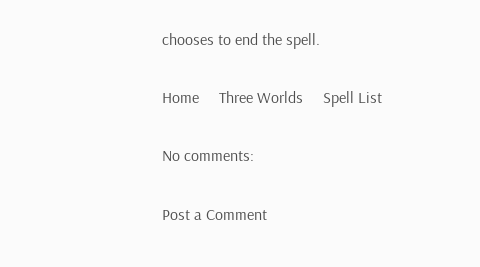chooses to end the spell.

Home     Three Worlds     Spell List

No comments:

Post a Comment